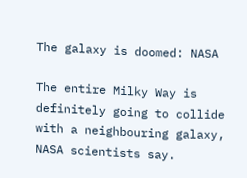The galaxy is doomed: NASA

The entire Milky Way is definitely going to collide with a neighbouring galaxy, NASA scientists say.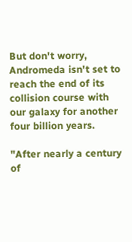But don't worry, Andromeda isn't set to reach the end of its collision course with our galaxy for another four billion years.

"After nearly a century of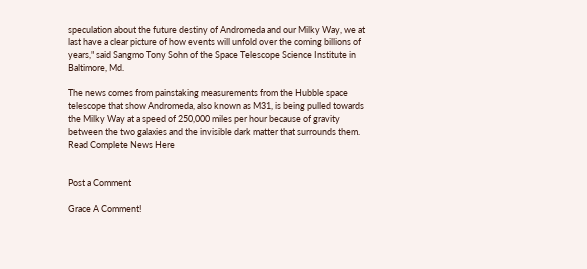speculation about the future destiny of Andromeda and our Milky Way, we at last have a clear picture of how events will unfold over the coming billions of years," said Sangmo Tony Sohn of the Space Telescope Science Institute in Baltimore, Md.

The news comes from painstaking measurements from the Hubble space telescope that show Andromeda, also known as M31, is being pulled towards the Milky Way at a speed of 250,000 miles per hour because of gravity between the two galaxies and the invisible dark matter that surrounds them.
Read Complete News Here


Post a Comment

Grace A Comment!